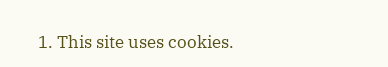1. This site uses cookies.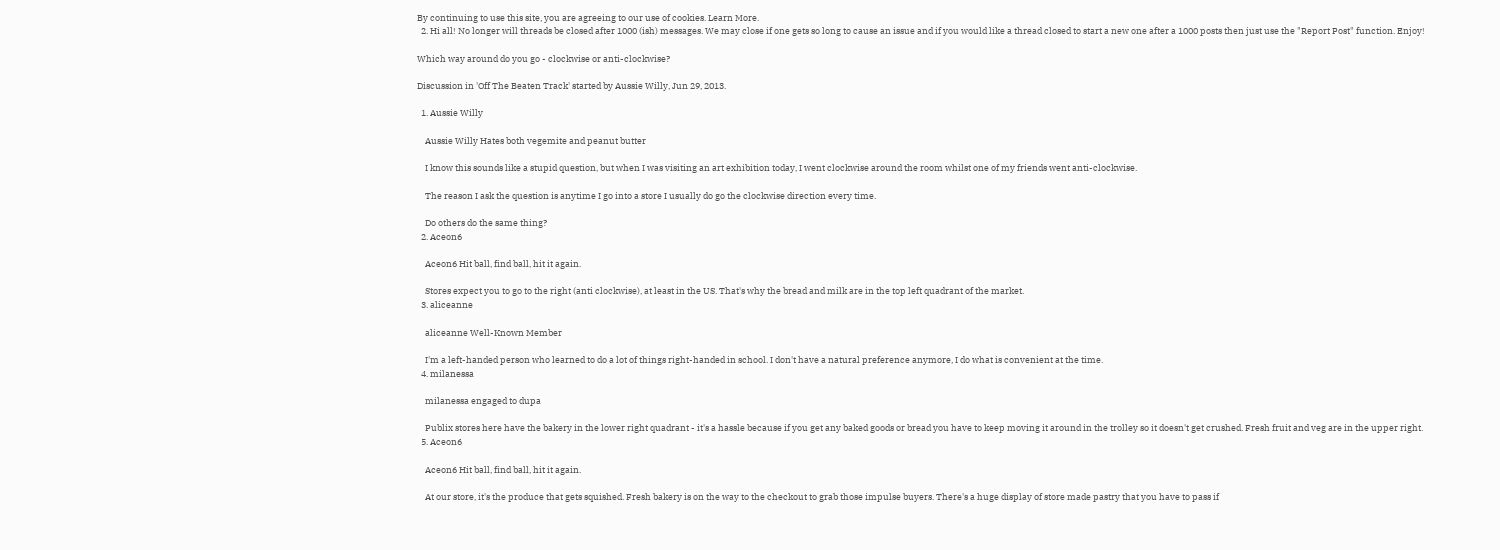By continuing to use this site, you are agreeing to our use of cookies. Learn More.
  2. Hi all! No longer will threads be closed after 1000 (ish) messages. We may close if one gets so long to cause an issue and if you would like a thread closed to start a new one after a 1000 posts then just use the "Report Post" function. Enjoy!

Which way around do you go - clockwise or anti-clockwise?

Discussion in 'Off The Beaten Track' started by Aussie Willy, Jun 29, 2013.

  1. Aussie Willy

    Aussie Willy Hates both vegemite and peanut butter

    I know this sounds like a stupid question, but when I was visiting an art exhibition today, I went clockwise around the room whilst one of my friends went anti-clockwise.

    The reason I ask the question is anytime I go into a store I usually do go the clockwise direction every time.

    Do others do the same thing?
  2. Aceon6

    Aceon6 Hit ball, find ball, hit it again.

    Stores expect you to go to the right (anti clockwise), at least in the US. That's why the bread and milk are in the top left quadrant of the market.
  3. aliceanne

    aliceanne Well-Known Member

    I'm a left-handed person who learned to do a lot of things right-handed in school. I don't have a natural preference anymore, I do what is convenient at the time.
  4. milanessa

    milanessa engaged to dupa

    Publix stores here have the bakery in the lower right quadrant - it's a hassle because if you get any baked goods or bread you have to keep moving it around in the trolley so it doesn't get crushed. Fresh fruit and veg are in the upper right.
  5. Aceon6

    Aceon6 Hit ball, find ball, hit it again.

    At our store, it's the produce that gets squished. Fresh bakery is on the way to the checkout to grab those impulse buyers. There's a huge display of store made pastry that you have to pass if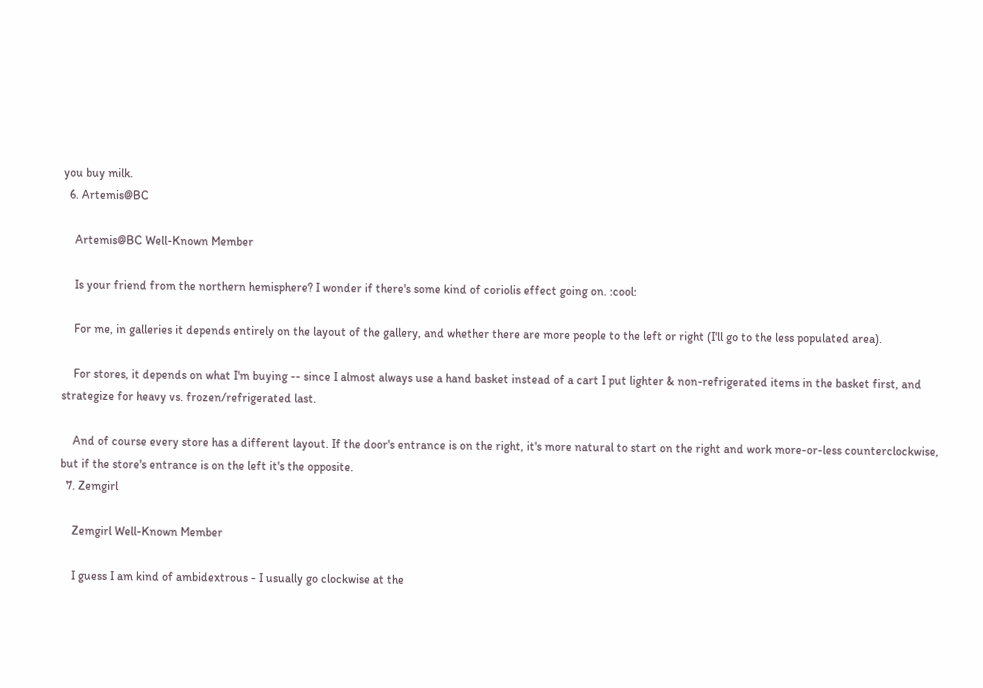you buy milk.
  6. Artemis@BC

    Artemis@BC Well-Known Member

    Is your friend from the northern hemisphere? I wonder if there's some kind of coriolis effect going on. :cool:

    For me, in galleries it depends entirely on the layout of the gallery, and whether there are more people to the left or right (I'll go to the less populated area).

    For stores, it depends on what I'm buying -- since I almost always use a hand basket instead of a cart I put lighter & non-refrigerated items in the basket first, and strategize for heavy vs. frozen/refrigerated last.

    And of course every store has a different layout. If the door's entrance is on the right, it's more natural to start on the right and work more-or-less counterclockwise, but if the store's entrance is on the left it's the opposite.
  7. Zemgirl

    Zemgirl Well-Known Member

    I guess I am kind of ambidextrous - I usually go clockwise at the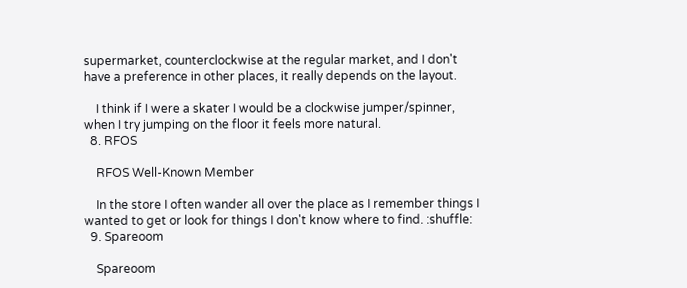supermarket, counterclockwise at the regular market, and I don't have a preference in other places, it really depends on the layout.

    I think if I were a skater I would be a clockwise jumper/spinner, when I try jumping on the floor it feels more natural.
  8. RFOS

    RFOS Well-Known Member

    In the store I often wander all over the place as I remember things I wanted to get or look for things I don't know where to find. :shuffle:
  9. Spareoom

    Spareoom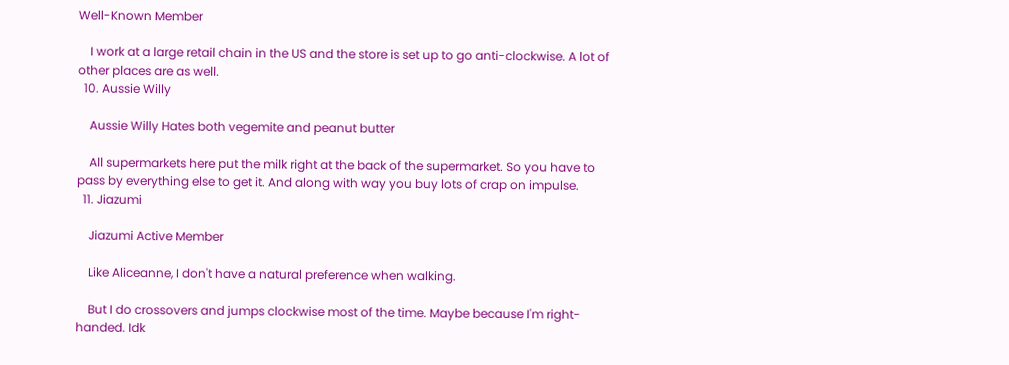Well-Known Member

    I work at a large retail chain in the US and the store is set up to go anti-clockwise. A lot of other places are as well.
  10. Aussie Willy

    Aussie Willy Hates both vegemite and peanut butter

    All supermarkets here put the milk right at the back of the supermarket. So you have to pass by everything else to get it. And along with way you buy lots of crap on impulse.
  11. Jiazumi

    Jiazumi Active Member

    Like Aliceanne, I don't have a natural preference when walking.

    But I do crossovers and jumps clockwise most of the time. Maybe because I'm right-handed. Idk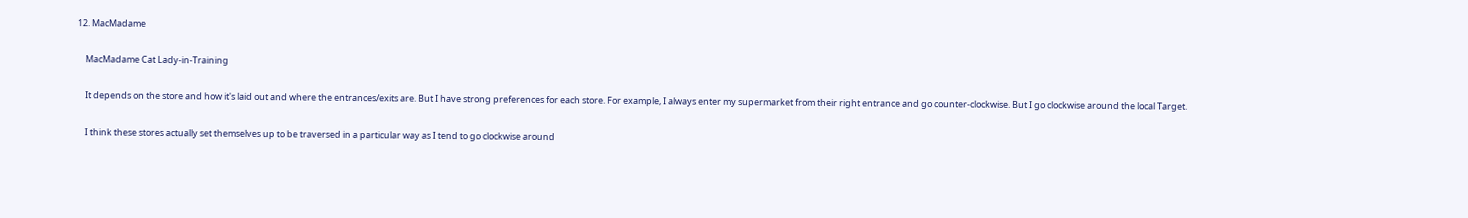12. MacMadame

    MacMadame Cat Lady-in-Training

    It depends on the store and how it's laid out and where the entrances/exits are. But I have strong preferences for each store. For example, I always enter my supermarket from their right entrance and go counter-clockwise. But I go clockwise around the local Target.

    I think these stores actually set themselves up to be traversed in a particular way as I tend to go clockwise around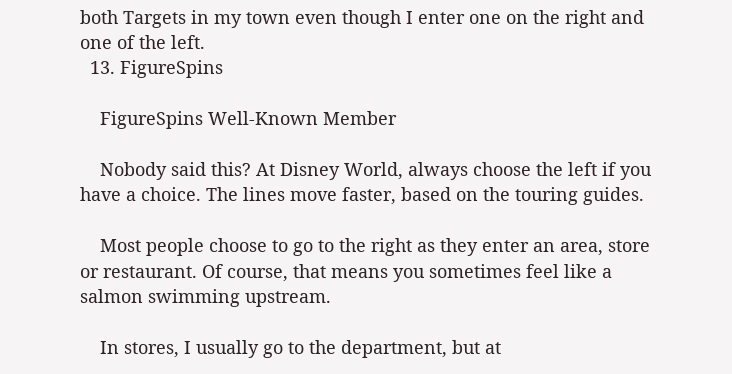both Targets in my town even though I enter one on the right and one of the left.
  13. FigureSpins

    FigureSpins Well-Known Member

    Nobody said this? At Disney World, always choose the left if you have a choice. The lines move faster, based on the touring guides.

    Most people choose to go to the right as they enter an area, store or restaurant. Of course, that means you sometimes feel like a salmon swimming upstream.

    In stores, I usually go to the department, but at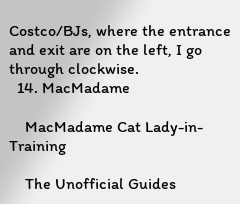Costco/BJs, where the entrance and exit are on the left, I go through clockwise.
  14. MacMadame

    MacMadame Cat Lady-in-Training

    The Unofficial Guides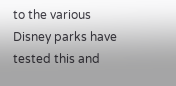to the various Disney parks have tested this and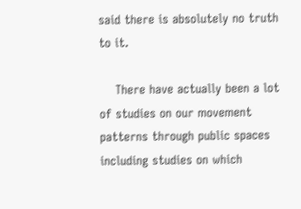said there is absolutely no truth to it.

    There have actually been a lot of studies on our movement patterns through public spaces including studies on which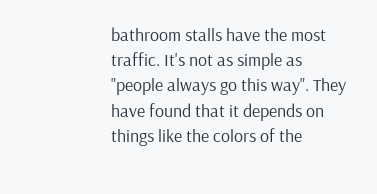bathroom stalls have the most traffic. It's not as simple as "people always go this way". They have found that it depends on things like the colors of the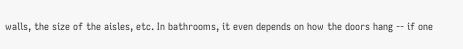walls, the size of the aisles, etc. In bathrooms, it even depends on how the doors hang -- if one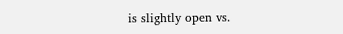is slightly open vs.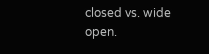closed vs. wide open.